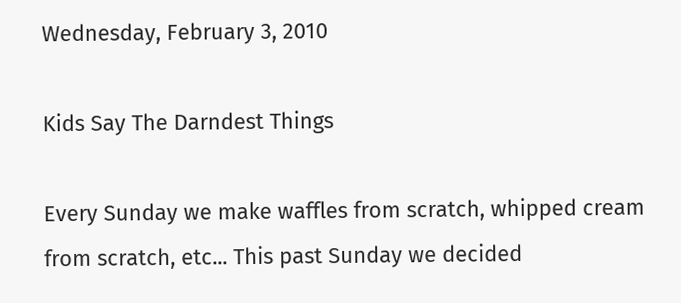Wednesday, February 3, 2010

Kids Say The Darndest Things

Every Sunday we make waffles from scratch, whipped cream from scratch, etc... This past Sunday we decided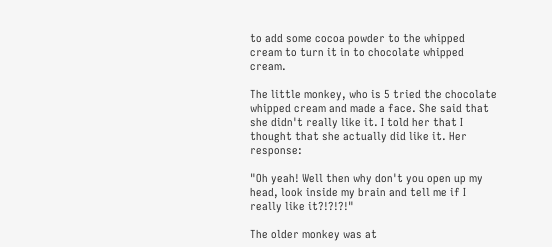to add some cocoa powder to the whipped cream to turn it in to chocolate whipped cream.

The little monkey, who is 5 tried the chocolate whipped cream and made a face. She said that she didn't really like it. I told her that I thought that she actually did like it. Her response:

"Oh yeah! Well then why don't you open up my head, look inside my brain and tell me if I really like it?!?!?!"

The older monkey was at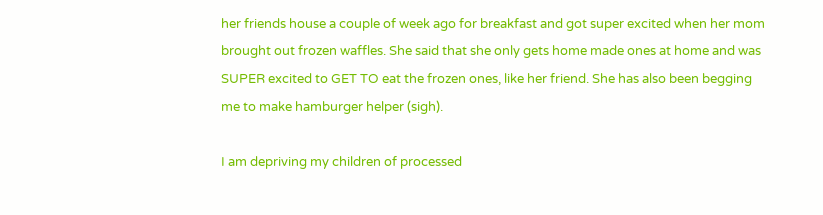her friends house a couple of week ago for breakfast and got super excited when her mom brought out frozen waffles. She said that she only gets home made ones at home and was SUPER excited to GET TO eat the frozen ones, like her friend. She has also been begging me to make hamburger helper (sigh).

I am depriving my children of processed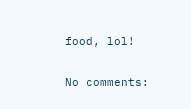food, lol!

No comments: